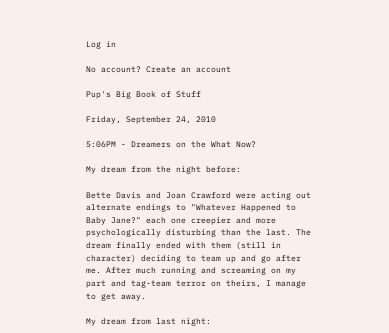Log in

No account? Create an account

Pup's Big Book of Stuff

Friday, September 24, 2010

5:06PM - Dreamers on the What Now?

My dream from the night before:

Bette Davis and Joan Crawford were acting out alternate endings to "Whatever Happened to Baby Jane?" each one creepier and more psychologically disturbing than the last. The dream finally ended with them (still in character) deciding to team up and go after me. After much running and screaming on my part and tag-team terror on theirs, I manage to get away.

My dream from last night: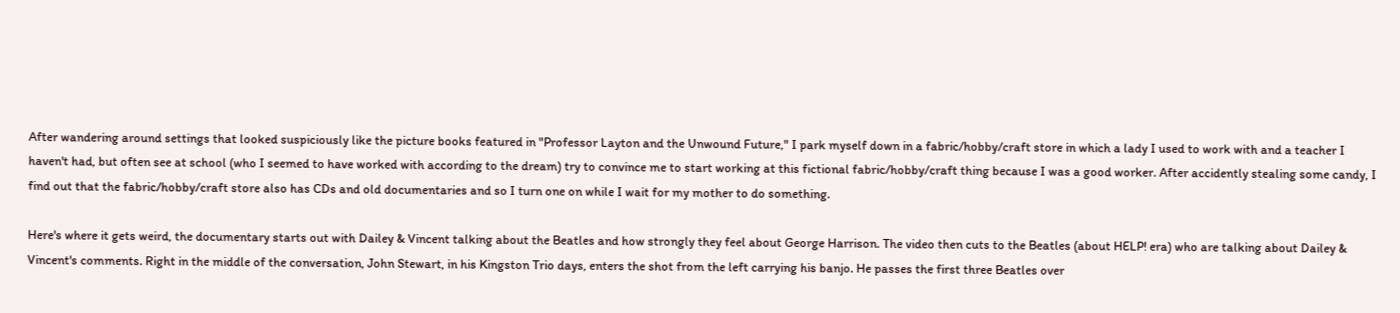After wandering around settings that looked suspiciously like the picture books featured in "Professor Layton and the Unwound Future," I park myself down in a fabric/hobby/craft store in which a lady I used to work with and a teacher I haven't had, but often see at school (who I seemed to have worked with according to the dream) try to convince me to start working at this fictional fabric/hobby/craft thing because I was a good worker. After accidently stealing some candy, I find out that the fabric/hobby/craft store also has CDs and old documentaries and so I turn one on while I wait for my mother to do something.

Here's where it gets weird, the documentary starts out with Dailey & Vincent talking about the Beatles and how strongly they feel about George Harrison. The video then cuts to the Beatles (about HELP! era) who are talking about Dailey & Vincent's comments. Right in the middle of the conversation, John Stewart, in his Kingston Trio days, enters the shot from the left carrying his banjo. He passes the first three Beatles over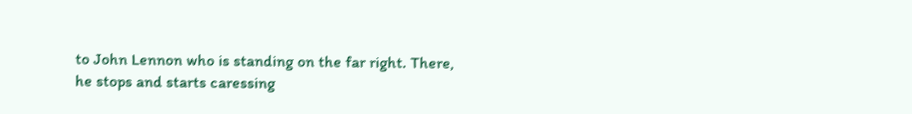to John Lennon who is standing on the far right. There, he stops and starts caressing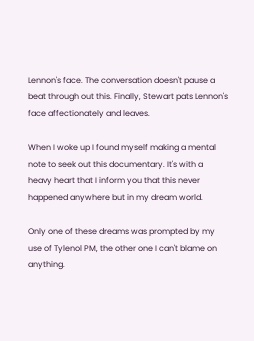Lennon's face. The conversation doesn't pause a beat through out this. Finally, Stewart pats Lennon's face affectionately and leaves.

When I woke up I found myself making a mental note to seek out this documentary. It's with a heavy heart that I inform you that this never happened anywhere but in my dream world.

Only one of these dreams was prompted by my use of Tylenol PM, the other one I can't blame on anything.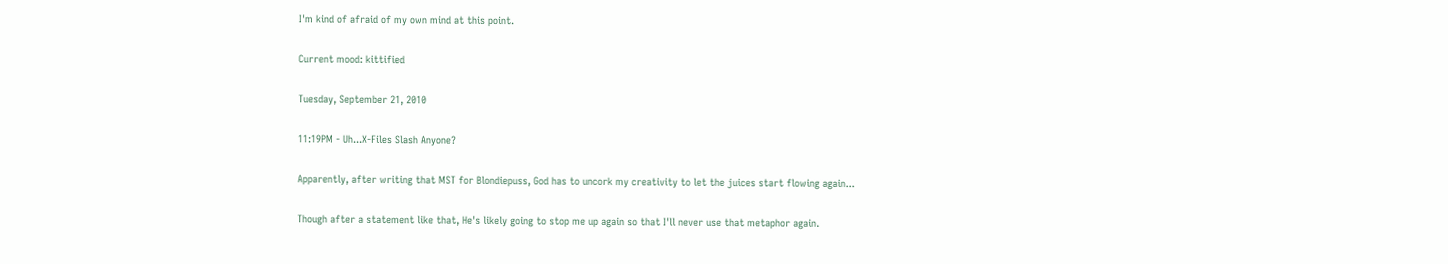I'm kind of afraid of my own mind at this point.

Current mood: kittified

Tuesday, September 21, 2010

11:19PM - Uh...X-Files Slash Anyone?

Apparently, after writing that MST for Blondiepuss, God has to uncork my creativity to let the juices start flowing again...

Though after a statement like that, He's likely going to stop me up again so that I'll never use that metaphor again.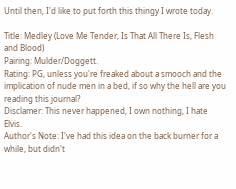Until then, I'd like to put forth this thingy I wrote today.

Title: Medley (Love Me Tender, Is That All There Is, Flesh and Blood)
Pairing: Mulder/Doggett.
Rating: PG, unless you're freaked about a smooch and the implication of nude men in a bed, if so why the hell are you reading this journal?
Disclamer: This never happened, I own nothing, I hate Elvis.
Author's Note: I've had this idea on the back burner for a while, but didn't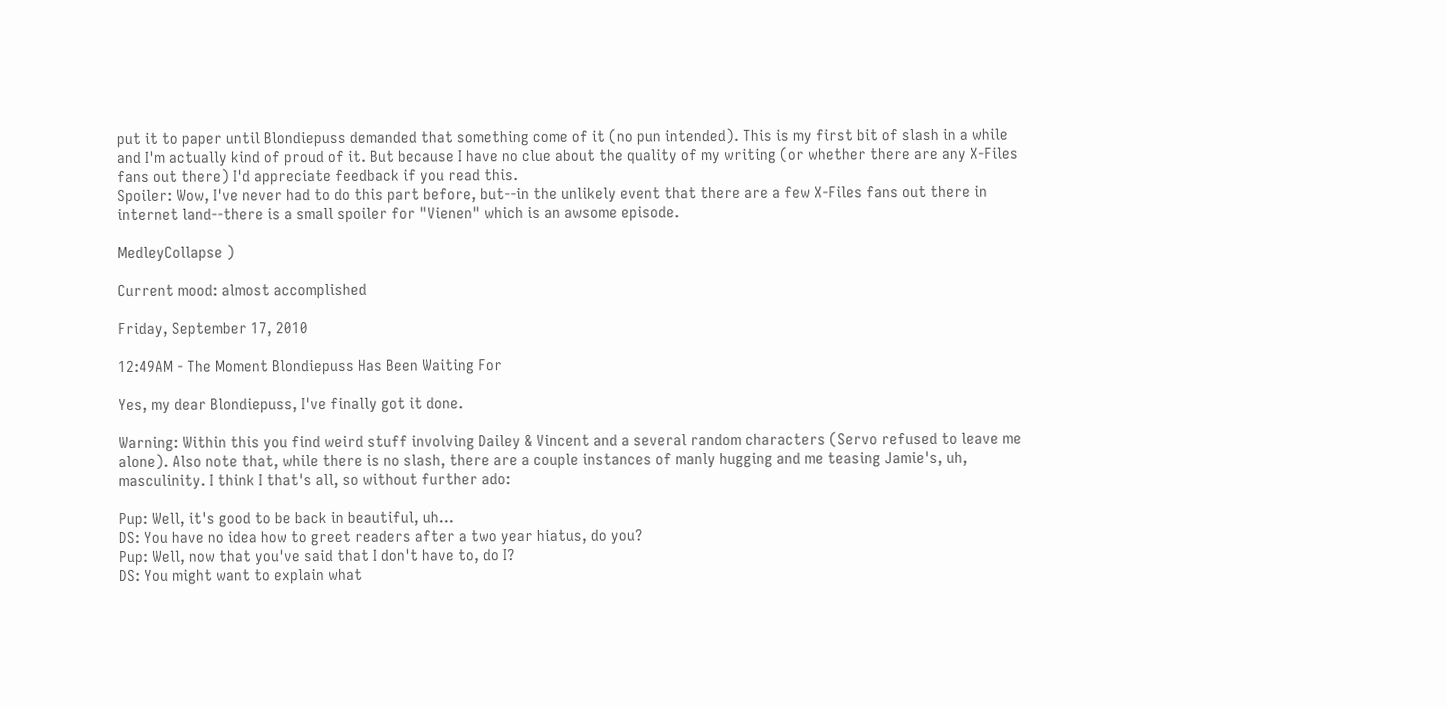put it to paper until Blondiepuss demanded that something come of it (no pun intended). This is my first bit of slash in a while and I'm actually kind of proud of it. But because I have no clue about the quality of my writing (or whether there are any X-Files fans out there) I'd appreciate feedback if you read this.
Spoiler: Wow, I've never had to do this part before, but--in the unlikely event that there are a few X-Files fans out there in internet land--there is a small spoiler for "Vienen" which is an awsome episode.

MedleyCollapse )

Current mood: almost accomplished

Friday, September 17, 2010

12:49AM - The Moment Blondiepuss Has Been Waiting For

Yes, my dear Blondiepuss, I've finally got it done.

Warning: Within this you find weird stuff involving Dailey & Vincent and a several random characters (Servo refused to leave me alone). Also note that, while there is no slash, there are a couple instances of manly hugging and me teasing Jamie's, uh, masculinity. I think I that's all, so without further ado:

Pup: Well, it's good to be back in beautiful, uh...
DS: You have no idea how to greet readers after a two year hiatus, do you?
Pup: Well, now that you've said that I don't have to, do I?
DS: You might want to explain what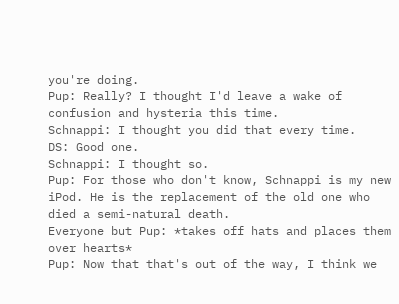you're doing.
Pup: Really? I thought I'd leave a wake of confusion and hysteria this time.
Schnappi: I thought you did that every time.
DS: Good one.
Schnappi: I thought so.
Pup: For those who don't know, Schnappi is my new iPod. He is the replacement of the old one who died a semi-natural death.
Everyone but Pup: *takes off hats and places them over hearts*
Pup: Now that that's out of the way, I think we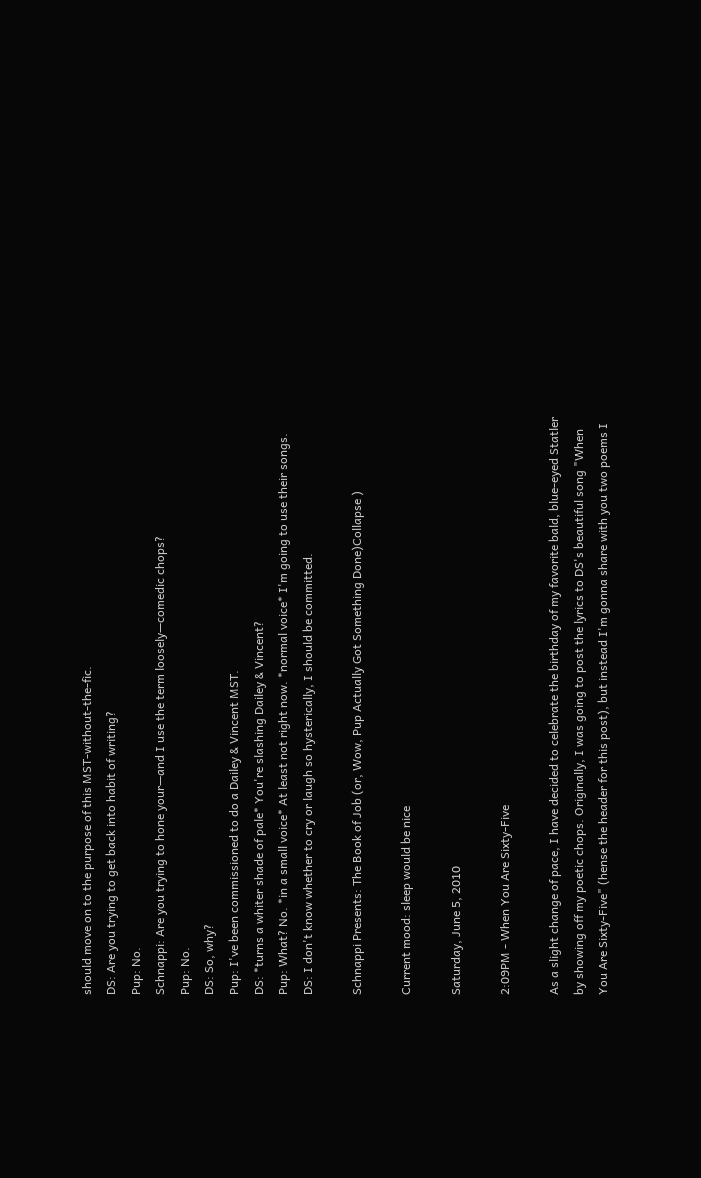should move on to the purpose of this MST-without-the-fic.
DS: Are you trying to get back into habit of writing?
Pup: No.
Schnappi: Are you trying to hone your—and I use the term loosely—comedic chops?
Pup: No.
DS: So, why?
Pup: I've been commissioned to do a Dailey & Vincent MST.
DS: *turns a whiter shade of pale* You're slashing Dailey & Vincent?
Pup: What? No. *in a small voice* At least not right now. *normal voice* I'm going to use their songs.
DS: I don't know whether to cry or laugh so hysterically, I should be committed.

Schnappi Presents: The Book of Job (or, Wow, Pup Actually Got Something Done)Collapse )

Current mood: sleep would be nice

Saturday, June 5, 2010

2:09PM - When You Are Sixty-Five

As a slight change of pace, I have decided to celebrate the birthday of my favorite bald, blue-eyed Statler by showing off my poetic chops. Originally, I was going to post the lyrics to DS's beautiful song "When You Are Sixty-Five" (hense the header for this post), but instead I'm gonna share with you two poems I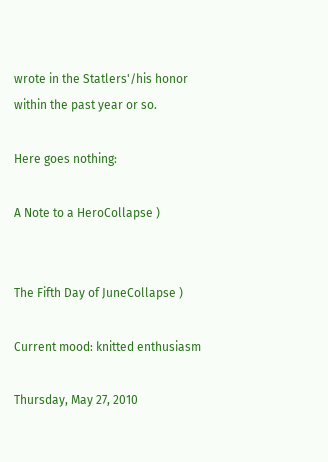wrote in the Statlers'/his honor within the past year or so.

Here goes nothing:

A Note to a HeroCollapse )


The Fifth Day of JuneCollapse )

Current mood: knitted enthusiasm

Thursday, May 27, 2010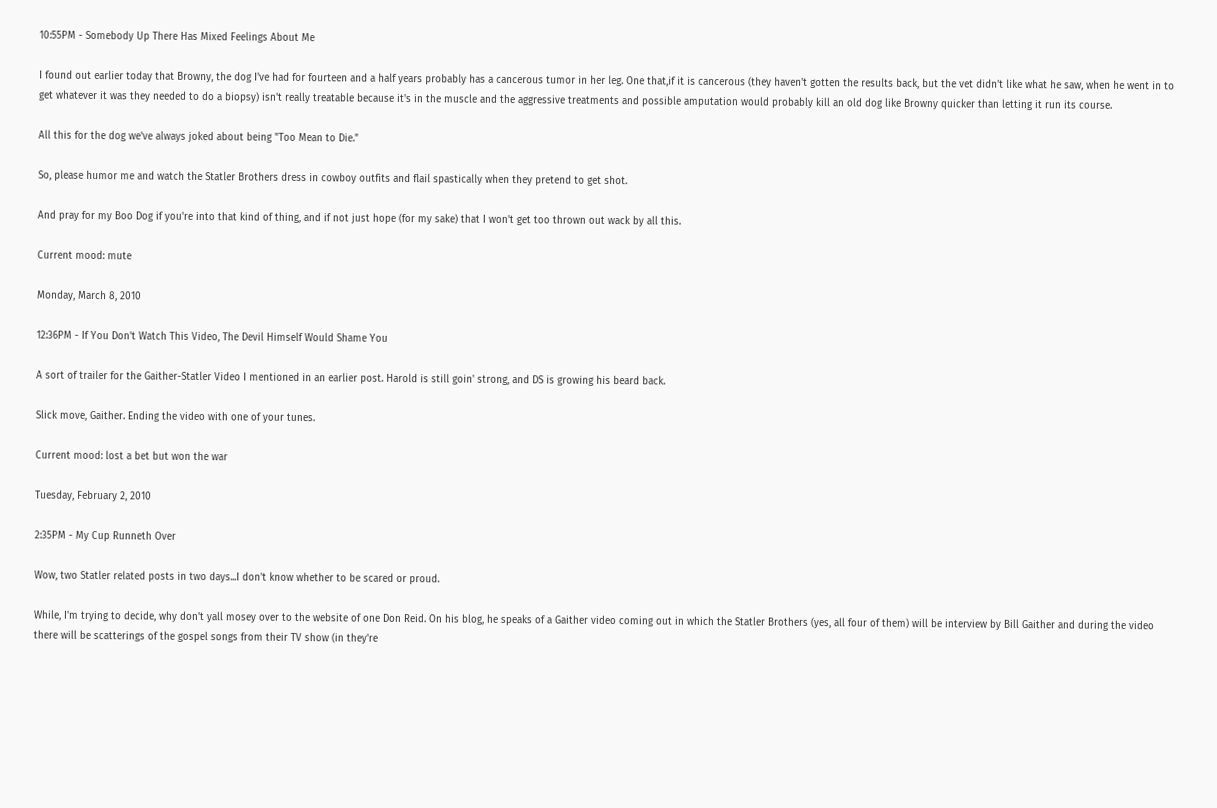10:55PM - Somebody Up There Has Mixed Feelings About Me

I found out earlier today that Browny, the dog I've had for fourteen and a half years probably has a cancerous tumor in her leg. One that,if it is cancerous (they haven't gotten the results back, but the vet didn't like what he saw, when he went in to get whatever it was they needed to do a biopsy) isn't really treatable because it's in the muscle and the aggressive treatments and possible amputation would probably kill an old dog like Browny quicker than letting it run its course.

All this for the dog we've always joked about being "Too Mean to Die."

So, please humor me and watch the Statler Brothers dress in cowboy outfits and flail spastically when they pretend to get shot.

And pray for my Boo Dog if you're into that kind of thing, and if not just hope (for my sake) that I won't get too thrown out wack by all this.

Current mood: mute

Monday, March 8, 2010

12:36PM - If You Don't Watch This Video, The Devil Himself Would Shame You

A sort of trailer for the Gaither-Statler Video I mentioned in an earlier post. Harold is still goin' strong, and DS is growing his beard back.

Slick move, Gaither. Ending the video with one of your tunes.

Current mood: lost a bet but won the war

Tuesday, February 2, 2010

2:35PM - My Cup Runneth Over

Wow, two Statler related posts in two days...I don't know whether to be scared or proud.

While, I'm trying to decide, why don't yall mosey over to the website of one Don Reid. On his blog, he speaks of a Gaither video coming out in which the Statler Brothers (yes, all four of them) will be interview by Bill Gaither and during the video there will be scatterings of the gospel songs from their TV show (in they're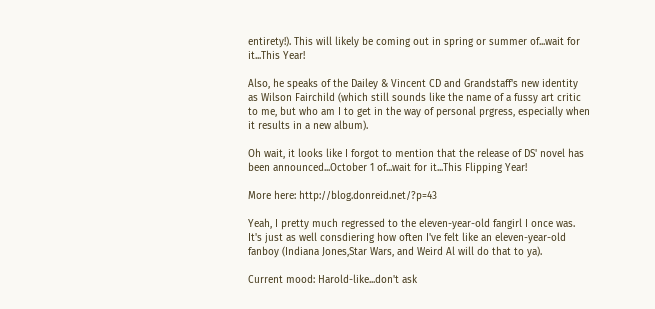entirety!). This will likely be coming out in spring or summer of...wait for it...This Year!

Also, he speaks of the Dailey & Vincent CD and Grandstaff's new identity as Wilson Fairchild (which still sounds like the name of a fussy art critic to me, but who am I to get in the way of personal prgress, especially when it results in a new album).

Oh wait, it looks like I forgot to mention that the release of DS' novel has been announced...October 1 of...wait for it...This Flipping Year!

More here: http://blog.donreid.net/?p=43

Yeah, I pretty much regressed to the eleven-year-old fangirl I once was. It's just as well consdiering how often I've felt like an eleven-year-old fanboy (Indiana Jones,Star Wars, and Weird Al will do that to ya).

Current mood: Harold-like...don't ask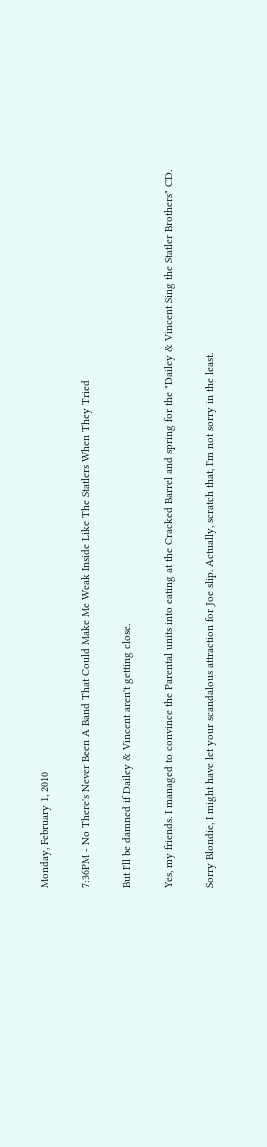Monday, February 1, 2010

7:36PM - No There's Never Been A Band That Could Make Me Weak Inside Like The Statlers When They Tried

But I'll be damned if Dailey & Vincent aren't getting close.

Yes, my friends. I managed to convince the Parental units into eating at the Cracked Barrel and spring for the "Dailey & Vincent Sing the Statler Brothers" CD.

Sorry Blondie, I might have let your scandalous attraction for Joe slip. Actually, scratch that, I'm not sorry in the least.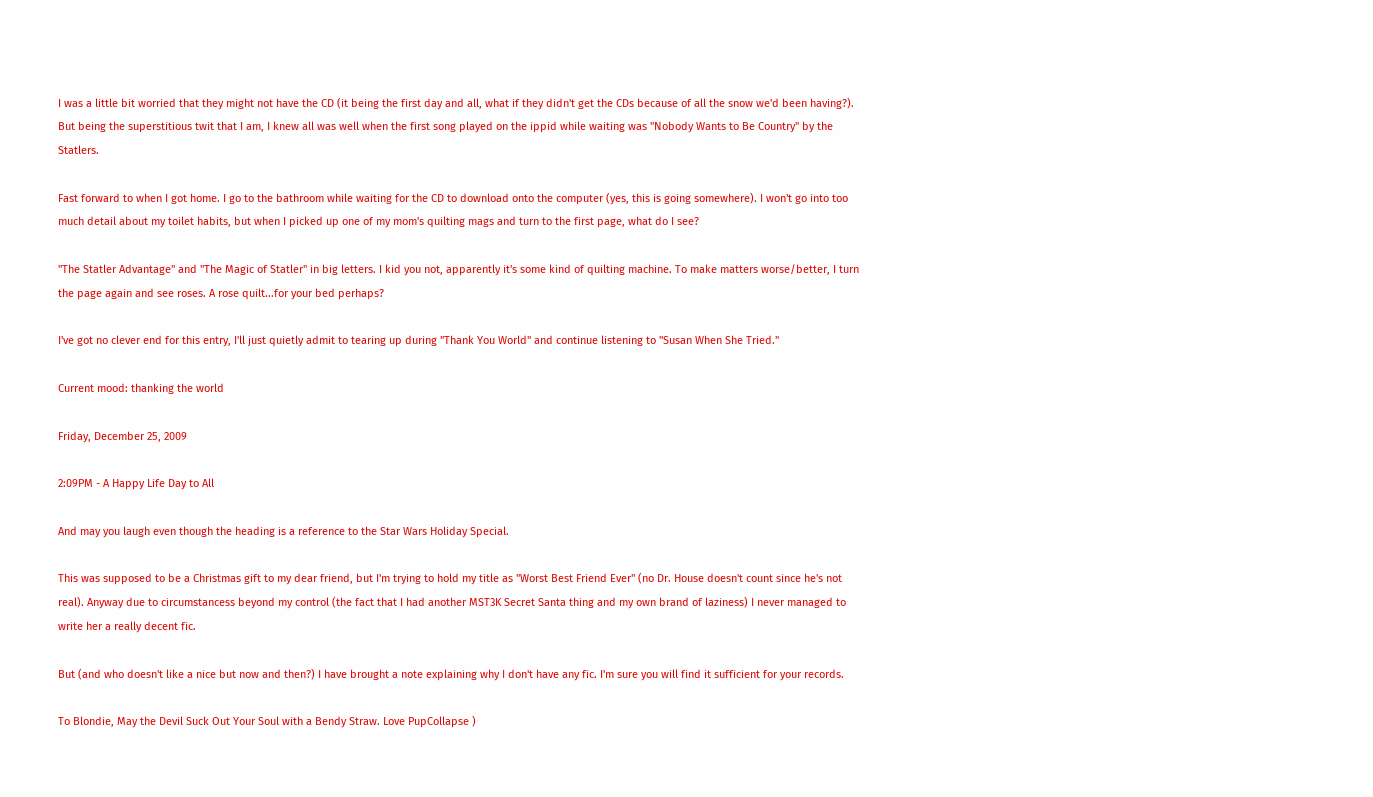I was a little bit worried that they might not have the CD (it being the first day and all, what if they didn't get the CDs because of all the snow we'd been having?). But being the superstitious twit that I am, I knew all was well when the first song played on the ippid while waiting was "Nobody Wants to Be Country" by the Statlers.

Fast forward to when I got home. I go to the bathroom while waiting for the CD to download onto the computer (yes, this is going somewhere). I won't go into too much detail about my toilet habits, but when I picked up one of my mom's quilting mags and turn to the first page, what do I see?

"The Statler Advantage" and "The Magic of Statler" in big letters. I kid you not, apparently it's some kind of quilting machine. To make matters worse/better, I turn the page again and see roses. A rose quilt...for your bed perhaps?

I've got no clever end for this entry, I'll just quietly admit to tearing up during "Thank You World" and continue listening to "Susan When She Tried."

Current mood: thanking the world

Friday, December 25, 2009

2:09PM - A Happy Life Day to All

And may you laugh even though the heading is a reference to the Star Wars Holiday Special.

This was supposed to be a Christmas gift to my dear friend, but I'm trying to hold my title as "Worst Best Friend Ever" (no Dr. House doesn't count since he's not real). Anyway due to circumstancess beyond my control (the fact that I had another MST3K Secret Santa thing and my own brand of laziness) I never managed to write her a really decent fic.

But (and who doesn't like a nice but now and then?) I have brought a note explaining why I don't have any fic. I'm sure you will find it sufficient for your records.

To Blondie, May the Devil Suck Out Your Soul with a Bendy Straw. Love PupCollapse )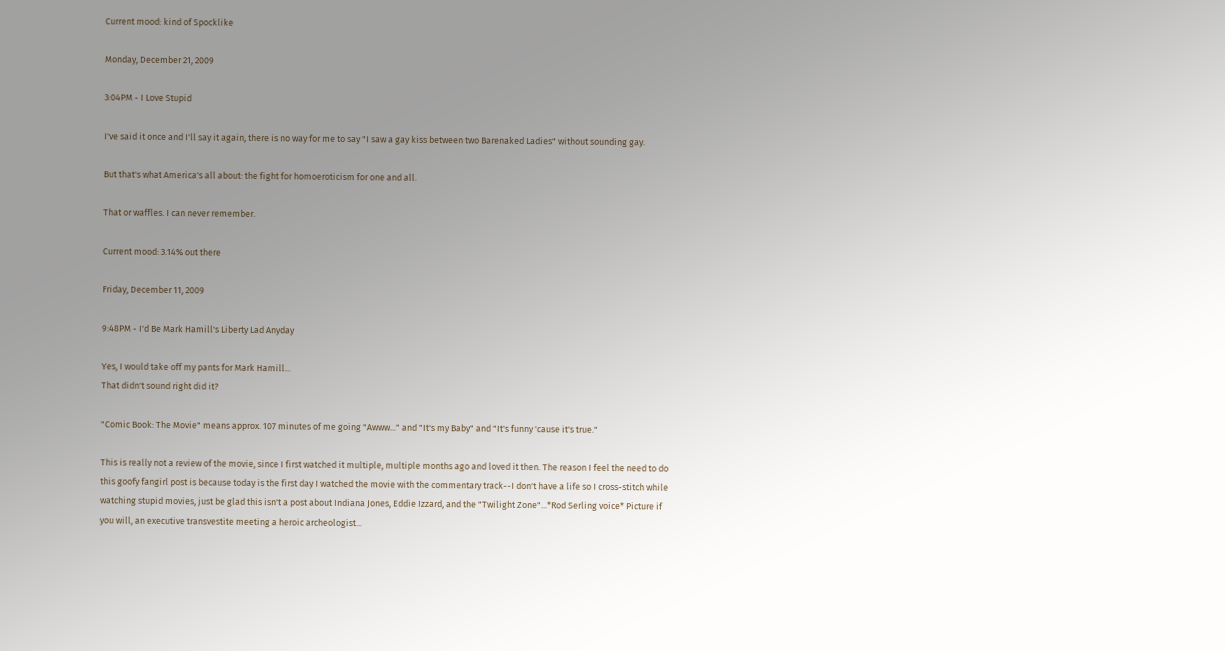Current mood: kind of Spocklike

Monday, December 21, 2009

3:04PM - I Love Stupid

I've said it once and I'll say it again, there is no way for me to say "I saw a gay kiss between two Barenaked Ladies" without sounding gay.

But that's what America's all about: the fight for homoeroticism for one and all.

That or waffles. I can never remember.

Current mood: 3.14% out there

Friday, December 11, 2009

9:48PM - I'd Be Mark Hamill's Liberty Lad Anyday

Yes, I would take off my pants for Mark Hamill...
That didn't sound right did it?

"Comic Book: The Movie" means approx. 107 minutes of me going "Awww..." and "It's my Baby" and "It's funny 'cause it's true."

This is really not a review of the movie, since I first watched it multiple, multiple months ago and loved it then. The reason I feel the need to do this goofy fangirl post is because today is the first day I watched the movie with the commentary track--I don't have a life so I cross-stitch while watching stupid movies, just be glad this isn't a post about Indiana Jones, Eddie Izzard, and the "Twilight Zone"...*Rod Serling voice* Picture if you will, an executive transvestite meeting a heroic archeologist...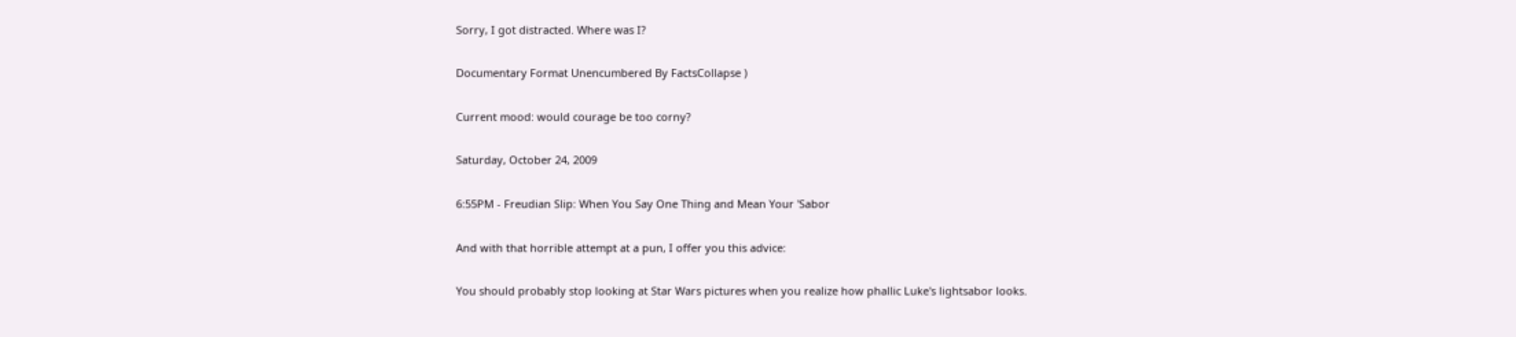Sorry, I got distracted. Where was I?

Documentary Format Unencumbered By FactsCollapse )

Current mood: would courage be too corny?

Saturday, October 24, 2009

6:55PM - Freudian Slip: When You Say One Thing and Mean Your 'Sabor

And with that horrible attempt at a pun, I offer you this advice:

You should probably stop looking at Star Wars pictures when you realize how phallic Luke's lightsabor looks.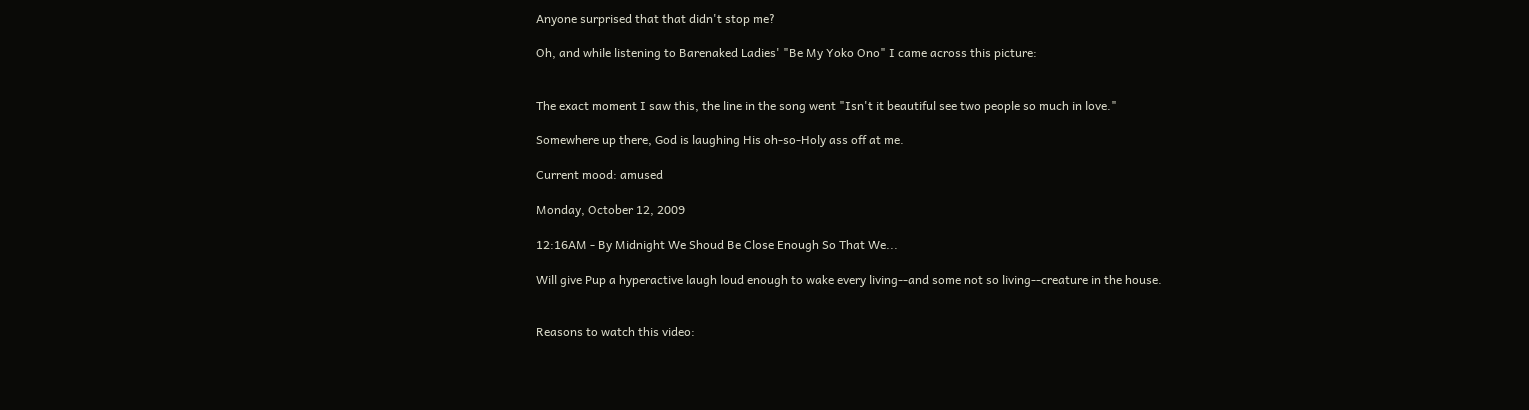Anyone surprised that that didn't stop me?

Oh, and while listening to Barenaked Ladies' "Be My Yoko Ono" I came across this picture:


The exact moment I saw this, the line in the song went "Isn't it beautiful see two people so much in love."

Somewhere up there, God is laughing His oh-so-Holy ass off at me.

Current mood: amused

Monday, October 12, 2009

12:16AM - By Midnight We Shoud Be Close Enough So That We...

Will give Pup a hyperactive laugh loud enough to wake every living--and some not so living--creature in the house.


Reasons to watch this video: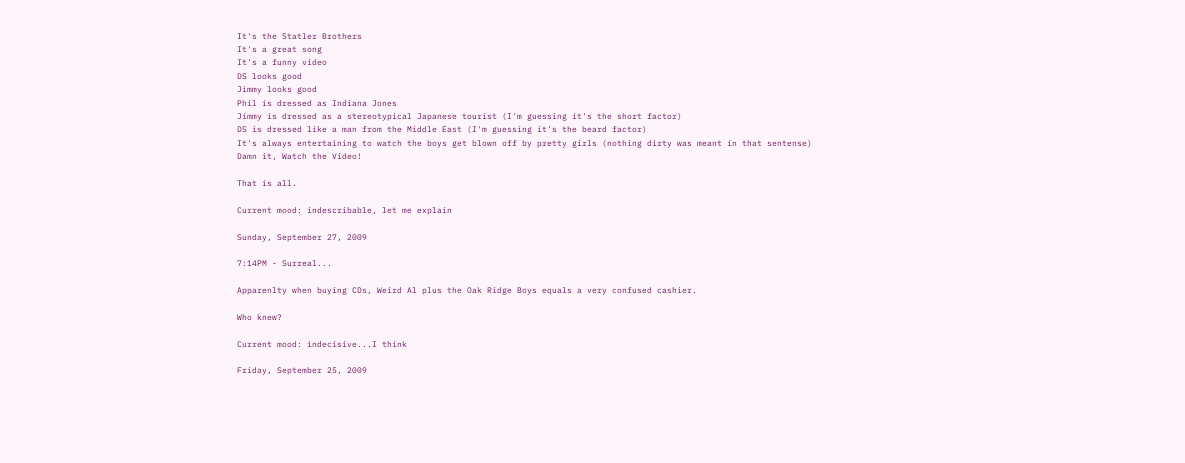It's the Statler Brothers
It's a great song
It's a funny video
DS looks good
Jimmy looks good
Phil is dressed as Indiana Jones
Jimmy is dressed as a stereotypical Japanese tourist (I'm guessing it's the short factor)
DS is dressed like a man from the Middle East (I'm guessing it's the beard factor)
It's always entertaining to watch the boys get blown off by pretty girls (nothing dirty was meant in that sentense)
Damn it, Watch the Video!

That is all.

Current mood: indescribable, let me explain

Sunday, September 27, 2009

7:14PM - Surreal...

Apparenlty when buying CDs, Weird Al plus the Oak Ridge Boys equals a very confused cashier.

Who knew?

Current mood: indecisive...I think

Friday, September 25, 2009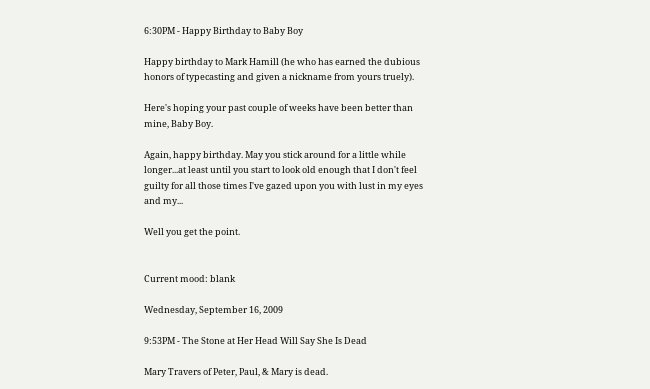6:30PM - Happy Birthday to Baby Boy

Happy birthday to Mark Hamill (he who has earned the dubious honors of typecasting and given a nickname from yours truely).

Here's hoping your past couple of weeks have been better than mine, Baby Boy.

Again, happy birthday. May you stick around for a little while longer...at least until you start to look old enough that I don't feel guilty for all those times I've gazed upon you with lust in my eyes and my...

Well you get the point.


Current mood: blank

Wednesday, September 16, 2009

9:53PM - The Stone at Her Head Will Say She Is Dead

Mary Travers of Peter, Paul, & Mary is dead.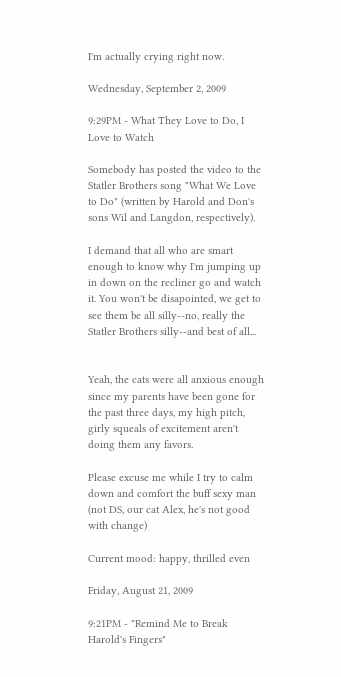I'm actually crying right now.

Wednesday, September 2, 2009

9:29PM - What They Love to Do, I Love to Watch

Somebody has posted the video to the Statler Brothers song "What We Love to Do" (written by Harold and Don's sons Wil and Langdon, respectively).

I demand that all who are smart enough to know why I'm jumping up in down on the recliner go and watch it. You won't be disapointed, we get to see them be all silly--no, really the Statler Brothers silly--and best of all...


Yeah, the cats were all anxious enough since my parents have been gone for the past three days, my high pitch, girly squeals of excitement aren't doing them any favors.

Please excuse me while I try to calm down and comfort the buff sexy man (not DS, our cat Alex, he's not good with change)

Current mood: happy, thrilled even

Friday, August 21, 2009

9:21PM - "Remind Me to Break Harold's Fingers"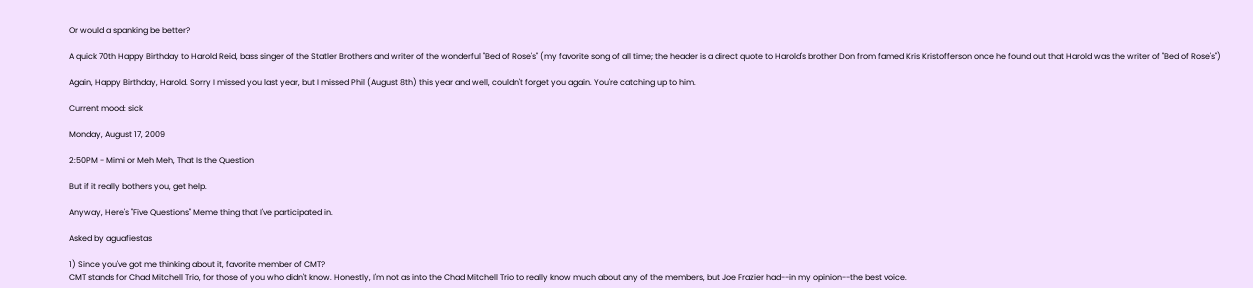Or would a spanking be better?

A quick 70th Happy Birthday to Harold Reid, bass singer of the Statler Brothers and writer of the wonderful "Bed of Rose's" (my favorite song of all time; the header is a direct quote to Harold's brother Don from famed Kris Kristofferson once he found out that Harold was the writer of "Bed of Rose's")

Again, Happy Birthday, Harold. Sorry I missed you last year, but I missed Phil (August 8th) this year and well, couldn't forget you again. You're catching up to him.

Current mood: sick

Monday, August 17, 2009

2:50PM - Mimi or Meh Meh, That Is the Question

But if it really bothers you, get help.

Anyway, Here's "Five Questions" Meme thing that I've participated in.

Asked by aguafiestas

1) Since you've got me thinking about it, favorite member of CMT?
CMT stands for Chad Mitchell Trio, for those of you who didn't know. Honestly, I'm not as into the Chad Mitchell Trio to really know much about any of the members, but Joe Frazier had--in my opinion--the best voice.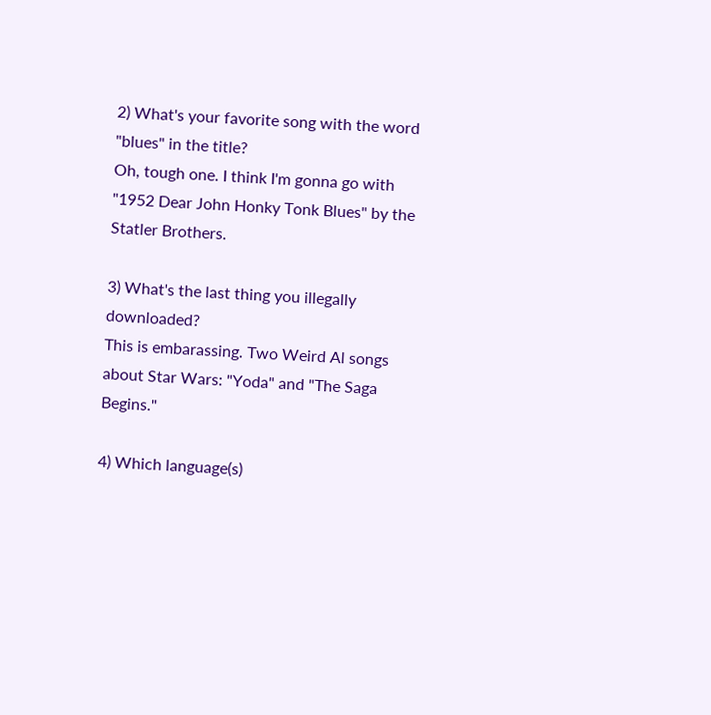2) What's your favorite song with the word "blues" in the title?
Oh, tough one. I think I'm gonna go with "1952 Dear John Honky Tonk Blues" by the Statler Brothers.

3) What's the last thing you illegally downloaded?
This is embarassing. Two Weird Al songs about Star Wars: "Yoda" and "The Saga Begins."

4) Which language(s)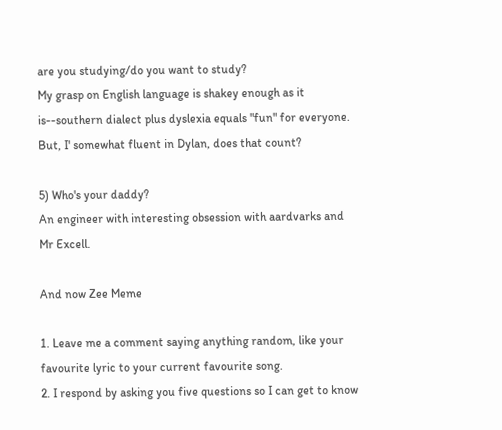are you studying/do you want to study?
My grasp on English language is shakey enough as it is--southern dialect plus dyslexia equals "fun" for everyone. But, I' somewhat fluent in Dylan, does that count?

5) Who's your daddy?
An engineer with interesting obsession with aardvarks and Mr Excell.

And now Zee Meme

1. Leave me a comment saying anything random, like your favourite lyric to your current favourite song.
2. I respond by asking you five questions so I can get to know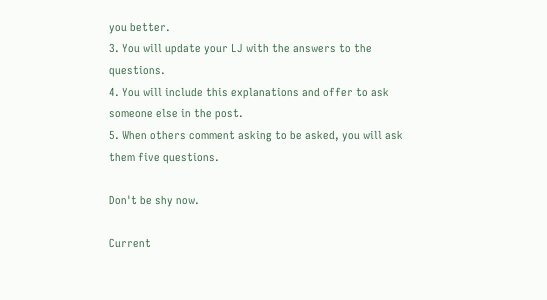you better.
3. You will update your LJ with the answers to the questions.
4. You will include this explanations and offer to ask someone else in the post.
5. When others comment asking to be asked, you will ask them five questions.

Don't be shy now.

Current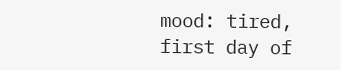mood: tired, first day of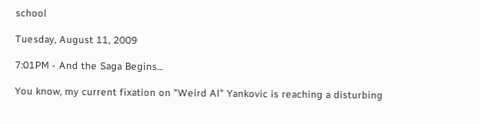school

Tuesday, August 11, 2009

7:01PM - And the Saga Begins...

You know, my current fixation on "Weird Al" Yankovic is reaching a disturbing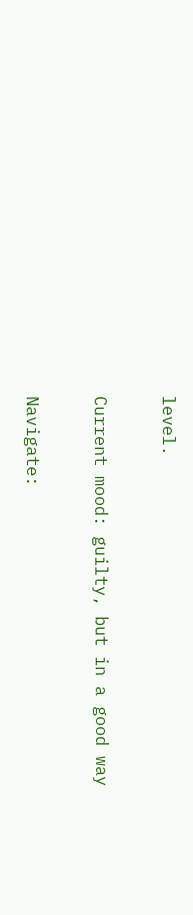level.

Current mood: guilty, but in a good way

Navigate: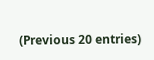(Previous 20 entries)